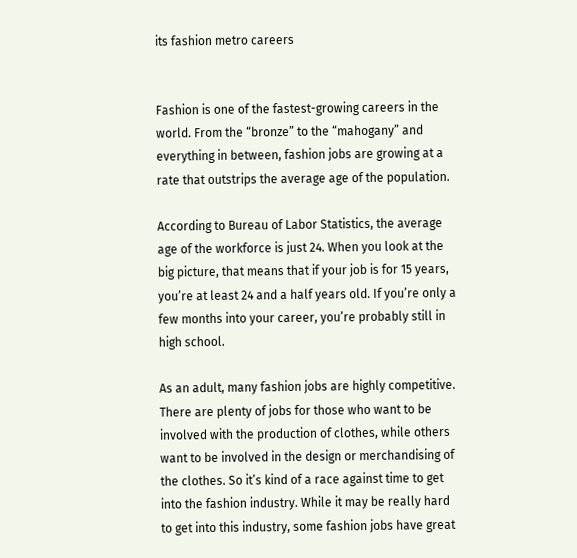its fashion metro careers


Fashion is one of the fastest-growing careers in the world. From the “bronze” to the “mahogany” and everything in between, fashion jobs are growing at a rate that outstrips the average age of the population.

According to Bureau of Labor Statistics, the average age of the workforce is just 24. When you look at the big picture, that means that if your job is for 15 years, you’re at least 24 and a half years old. If you’re only a few months into your career, you’re probably still in high school.

As an adult, many fashion jobs are highly competitive. There are plenty of jobs for those who want to be involved with the production of clothes, while others want to be involved in the design or merchandising of the clothes. So it’s kind of a race against time to get into the fashion industry. While it may be really hard to get into this industry, some fashion jobs have great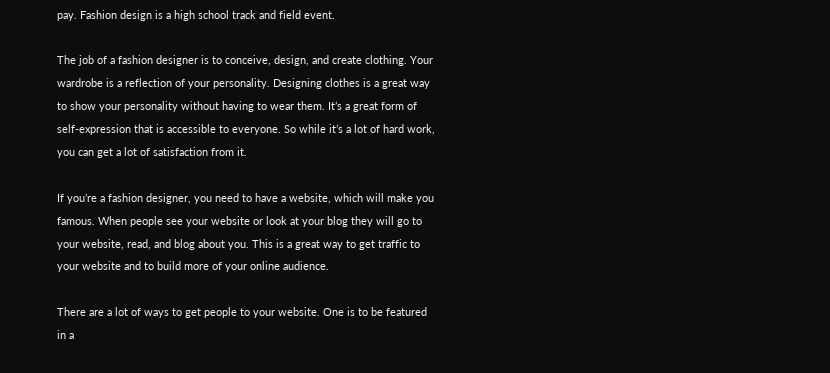pay. Fashion design is a high school track and field event.

The job of a fashion designer is to conceive, design, and create clothing. Your wardrobe is a reflection of your personality. Designing clothes is a great way to show your personality without having to wear them. It’s a great form of self-expression that is accessible to everyone. So while it’s a lot of hard work, you can get a lot of satisfaction from it.

If you’re a fashion designer, you need to have a website, which will make you famous. When people see your website or look at your blog they will go to your website, read, and blog about you. This is a great way to get traffic to your website and to build more of your online audience.

There are a lot of ways to get people to your website. One is to be featured in a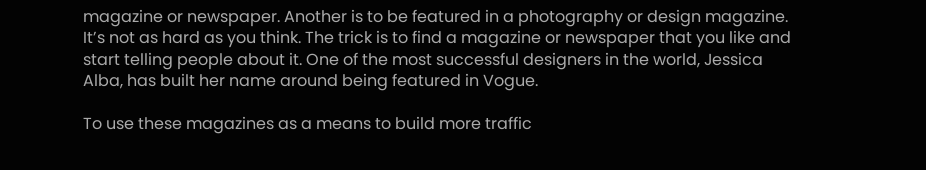magazine or newspaper. Another is to be featured in a photography or design magazine. It’s not as hard as you think. The trick is to find a magazine or newspaper that you like and start telling people about it. One of the most successful designers in the world, Jessica Alba, has built her name around being featured in Vogue.

To use these magazines as a means to build more traffic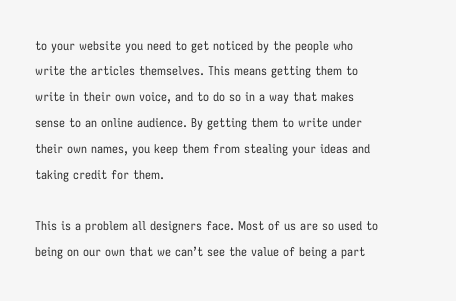to your website you need to get noticed by the people who write the articles themselves. This means getting them to write in their own voice, and to do so in a way that makes sense to an online audience. By getting them to write under their own names, you keep them from stealing your ideas and taking credit for them.

This is a problem all designers face. Most of us are so used to being on our own that we can’t see the value of being a part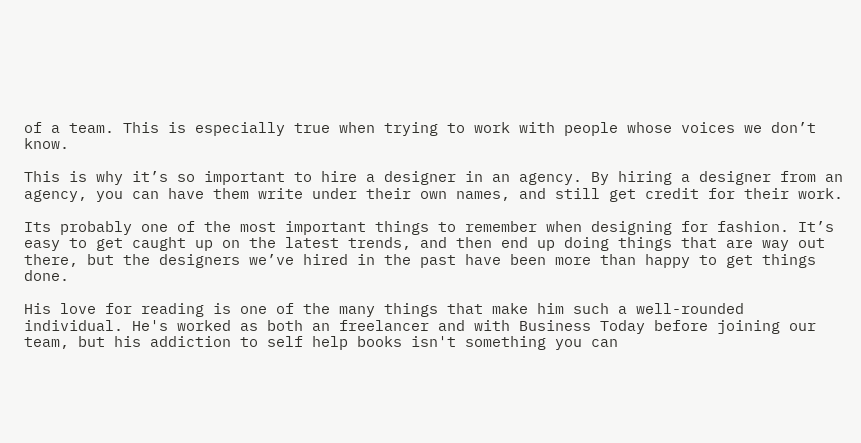of a team. This is especially true when trying to work with people whose voices we don’t know.

This is why it’s so important to hire a designer in an agency. By hiring a designer from an agency, you can have them write under their own names, and still get credit for their work.

Its probably one of the most important things to remember when designing for fashion. It’s easy to get caught up on the latest trends, and then end up doing things that are way out there, but the designers we’ve hired in the past have been more than happy to get things done.

His love for reading is one of the many things that make him such a well-rounded individual. He's worked as both an freelancer and with Business Today before joining our team, but his addiction to self help books isn't something you can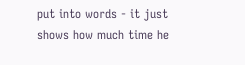put into words - it just shows how much time he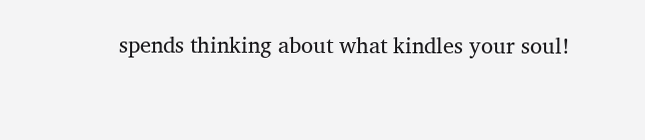spends thinking about what kindles your soul!